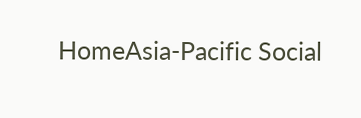HomeAsia-Pacific Social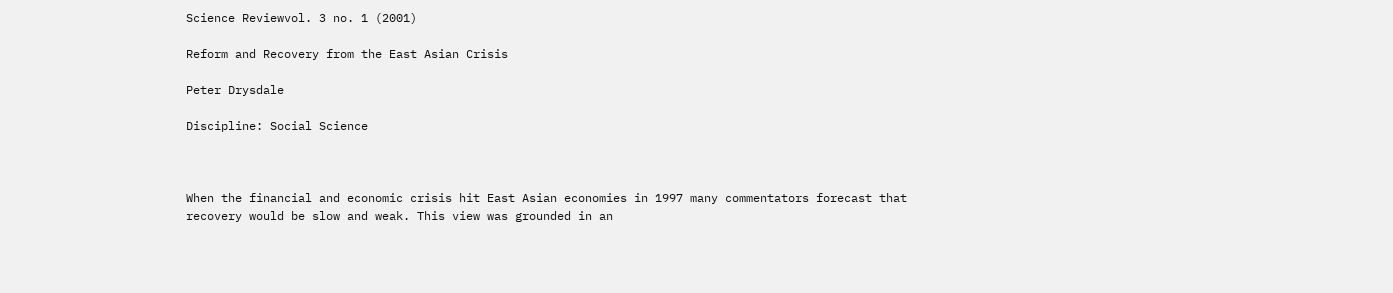Science Reviewvol. 3 no. 1 (2001)

Reform and Recovery from the East Asian Crisis

Peter Drysdale

Discipline: Social Science



When the financial and economic crisis hit East Asian economies in 1997 many commentators forecast that recovery would be slow and weak. This view was grounded in an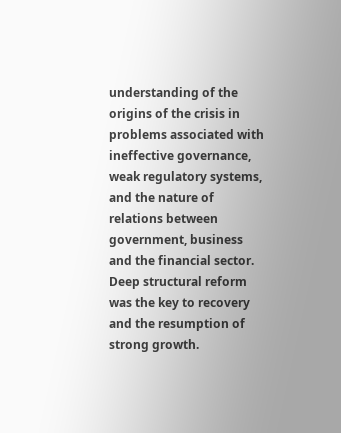understanding of the origins of the crisis in problems associated with ineffective governance, weak regulatory systems, and the nature of relations between government, business and the financial sector. Deep structural reform was the key to recovery and the resumption of strong growth.